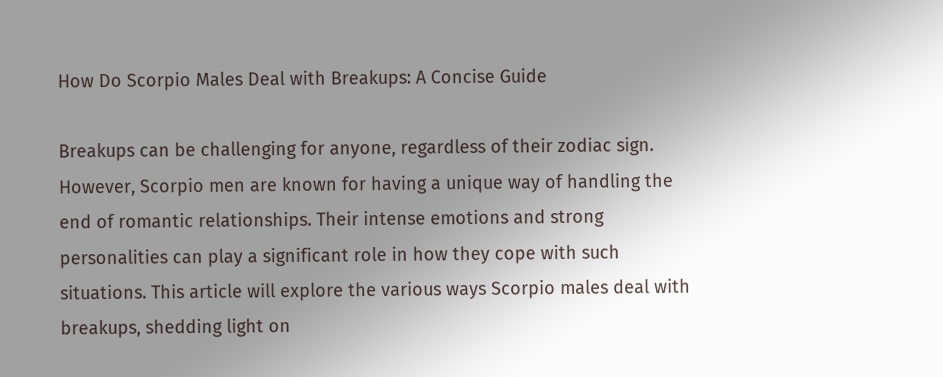How Do Scorpio Males Deal with Breakups: A Concise Guide

Breakups can be challenging for anyone, regardless of their zodiac sign. However, Scorpio men are known for having a unique way of handling the end of romantic relationships. Their intense emotions and strong personalities can play a significant role in how they cope with such situations. This article will explore the various ways Scorpio males deal with breakups, shedding light on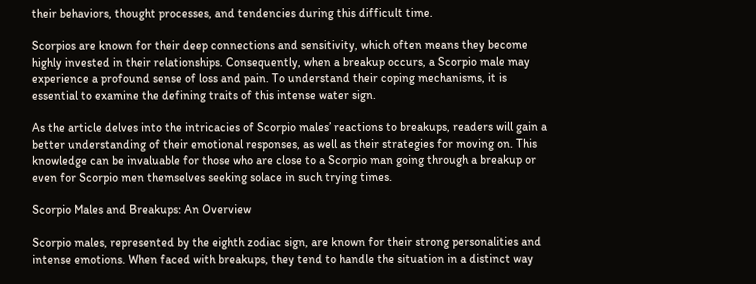their behaviors, thought processes, and tendencies during this difficult time.

Scorpios are known for their deep connections and sensitivity, which often means they become highly invested in their relationships. Consequently, when a breakup occurs, a Scorpio male may experience a profound sense of loss and pain. To understand their coping mechanisms, it is essential to examine the defining traits of this intense water sign.

As the article delves into the intricacies of Scorpio males’ reactions to breakups, readers will gain a better understanding of their emotional responses, as well as their strategies for moving on. This knowledge can be invaluable for those who are close to a Scorpio man going through a breakup or even for Scorpio men themselves seeking solace in such trying times.

Scorpio Males and Breakups: An Overview

Scorpio males, represented by the eighth zodiac sign, are known for their strong personalities and intense emotions. When faced with breakups, they tend to handle the situation in a distinct way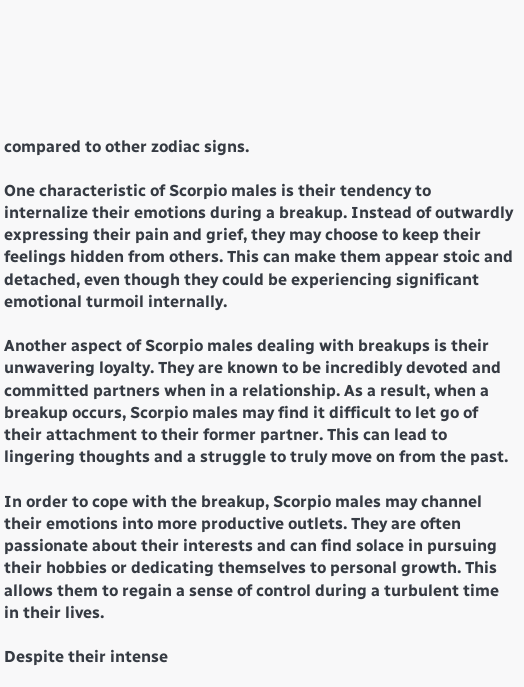compared to other zodiac signs.

One characteristic of Scorpio males is their tendency to internalize their emotions during a breakup. Instead of outwardly expressing their pain and grief, they may choose to keep their feelings hidden from others. This can make them appear stoic and detached, even though they could be experiencing significant emotional turmoil internally.

Another aspect of Scorpio males dealing with breakups is their unwavering loyalty. They are known to be incredibly devoted and committed partners when in a relationship. As a result, when a breakup occurs, Scorpio males may find it difficult to let go of their attachment to their former partner. This can lead to lingering thoughts and a struggle to truly move on from the past.

In order to cope with the breakup, Scorpio males may channel their emotions into more productive outlets. They are often passionate about their interests and can find solace in pursuing their hobbies or dedicating themselves to personal growth. This allows them to regain a sense of control during a turbulent time in their lives.

Despite their intense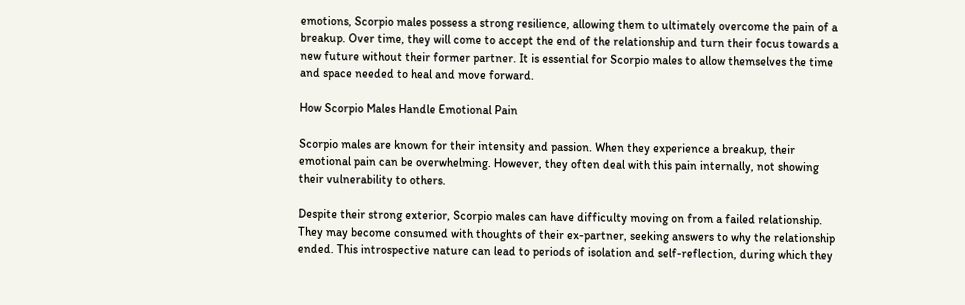emotions, Scorpio males possess a strong resilience, allowing them to ultimately overcome the pain of a breakup. Over time, they will come to accept the end of the relationship and turn their focus towards a new future without their former partner. It is essential for Scorpio males to allow themselves the time and space needed to heal and move forward.

How Scorpio Males Handle Emotional Pain

Scorpio males are known for their intensity and passion. When they experience a breakup, their emotional pain can be overwhelming. However, they often deal with this pain internally, not showing their vulnerability to others.

Despite their strong exterior, Scorpio males can have difficulty moving on from a failed relationship. They may become consumed with thoughts of their ex-partner, seeking answers to why the relationship ended. This introspective nature can lead to periods of isolation and self-reflection, during which they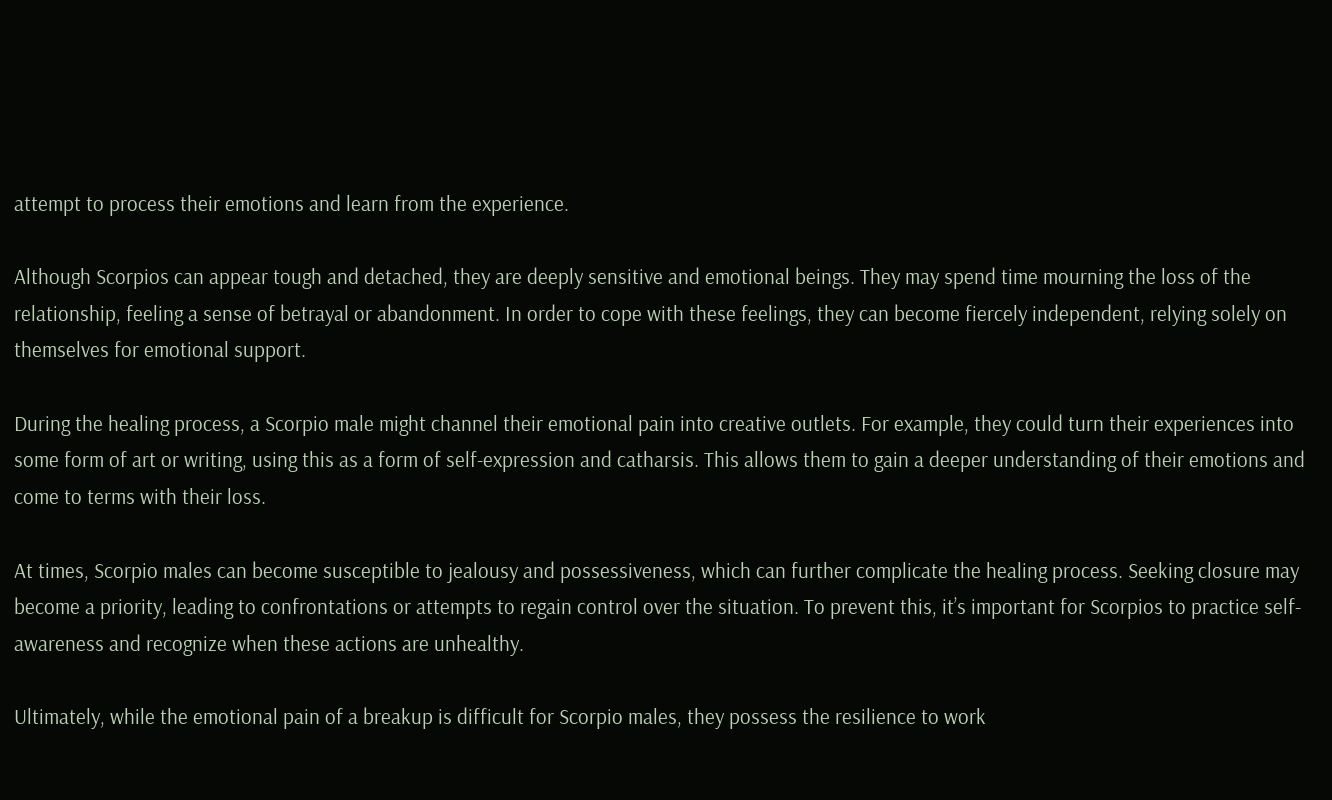attempt to process their emotions and learn from the experience.

Although Scorpios can appear tough and detached, they are deeply sensitive and emotional beings. They may spend time mourning the loss of the relationship, feeling a sense of betrayal or abandonment. In order to cope with these feelings, they can become fiercely independent, relying solely on themselves for emotional support.

During the healing process, a Scorpio male might channel their emotional pain into creative outlets. For example, they could turn their experiences into some form of art or writing, using this as a form of self-expression and catharsis. This allows them to gain a deeper understanding of their emotions and come to terms with their loss.

At times, Scorpio males can become susceptible to jealousy and possessiveness, which can further complicate the healing process. Seeking closure may become a priority, leading to confrontations or attempts to regain control over the situation. To prevent this, it’s important for Scorpios to practice self-awareness and recognize when these actions are unhealthy.

Ultimately, while the emotional pain of a breakup is difficult for Scorpio males, they possess the resilience to work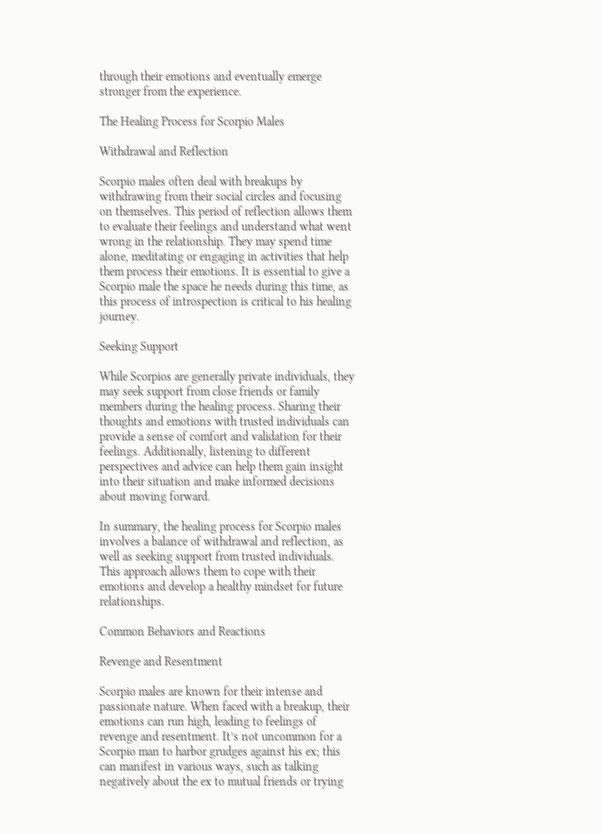through their emotions and eventually emerge stronger from the experience.

The Healing Process for Scorpio Males

Withdrawal and Reflection

Scorpio males often deal with breakups by withdrawing from their social circles and focusing on themselves. This period of reflection allows them to evaluate their feelings and understand what went wrong in the relationship. They may spend time alone, meditating or engaging in activities that help them process their emotions. It is essential to give a Scorpio male the space he needs during this time, as this process of introspection is critical to his healing journey.

Seeking Support

While Scorpios are generally private individuals, they may seek support from close friends or family members during the healing process. Sharing their thoughts and emotions with trusted individuals can provide a sense of comfort and validation for their feelings. Additionally, listening to different perspectives and advice can help them gain insight into their situation and make informed decisions about moving forward.

In summary, the healing process for Scorpio males involves a balance of withdrawal and reflection, as well as seeking support from trusted individuals. This approach allows them to cope with their emotions and develop a healthy mindset for future relationships.

Common Behaviors and Reactions

Revenge and Resentment

Scorpio males are known for their intense and passionate nature. When faced with a breakup, their emotions can run high, leading to feelings of revenge and resentment. It’s not uncommon for a Scorpio man to harbor grudges against his ex; this can manifest in various ways, such as talking negatively about the ex to mutual friends or trying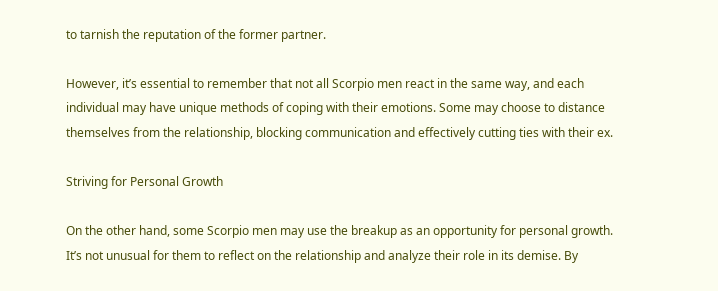to tarnish the reputation of the former partner.

However, it’s essential to remember that not all Scorpio men react in the same way, and each individual may have unique methods of coping with their emotions. Some may choose to distance themselves from the relationship, blocking communication and effectively cutting ties with their ex.

Striving for Personal Growth

On the other hand, some Scorpio men may use the breakup as an opportunity for personal growth. It’s not unusual for them to reflect on the relationship and analyze their role in its demise. By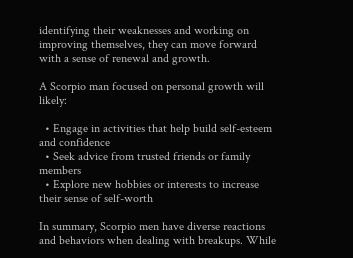identifying their weaknesses and working on improving themselves, they can move forward with a sense of renewal and growth.

A Scorpio man focused on personal growth will likely:

  • Engage in activities that help build self-esteem and confidence
  • Seek advice from trusted friends or family members
  • Explore new hobbies or interests to increase their sense of self-worth

In summary, Scorpio men have diverse reactions and behaviors when dealing with breakups. While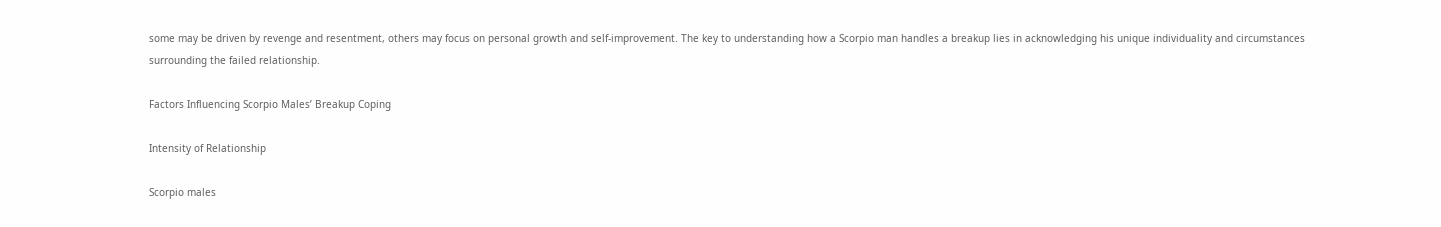some may be driven by revenge and resentment, others may focus on personal growth and self-improvement. The key to understanding how a Scorpio man handles a breakup lies in acknowledging his unique individuality and circumstances surrounding the failed relationship.

Factors Influencing Scorpio Males’ Breakup Coping

Intensity of Relationship

Scorpio males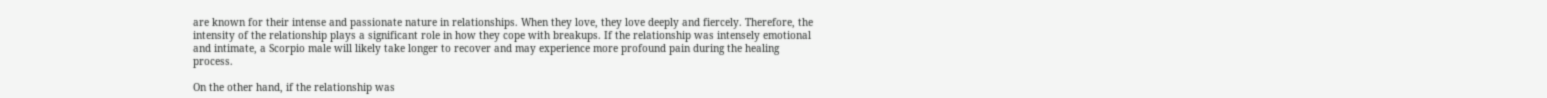are known for their intense and passionate nature in relationships. When they love, they love deeply and fiercely. Therefore, the intensity of the relationship plays a significant role in how they cope with breakups. If the relationship was intensely emotional and intimate, a Scorpio male will likely take longer to recover and may experience more profound pain during the healing process.

On the other hand, if the relationship was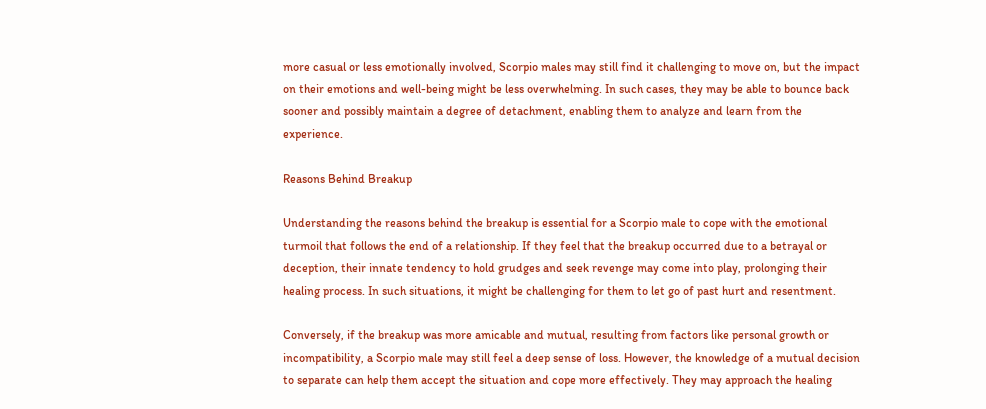more casual or less emotionally involved, Scorpio males may still find it challenging to move on, but the impact on their emotions and well-being might be less overwhelming. In such cases, they may be able to bounce back sooner and possibly maintain a degree of detachment, enabling them to analyze and learn from the experience.

Reasons Behind Breakup

Understanding the reasons behind the breakup is essential for a Scorpio male to cope with the emotional turmoil that follows the end of a relationship. If they feel that the breakup occurred due to a betrayal or deception, their innate tendency to hold grudges and seek revenge may come into play, prolonging their healing process. In such situations, it might be challenging for them to let go of past hurt and resentment.

Conversely, if the breakup was more amicable and mutual, resulting from factors like personal growth or incompatibility, a Scorpio male may still feel a deep sense of loss. However, the knowledge of a mutual decision to separate can help them accept the situation and cope more effectively. They may approach the healing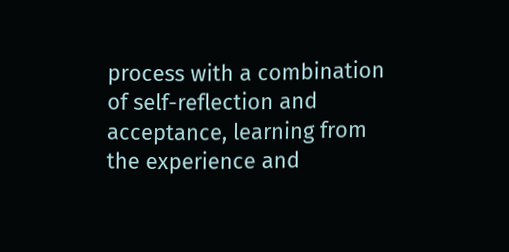process with a combination of self-reflection and acceptance, learning from the experience and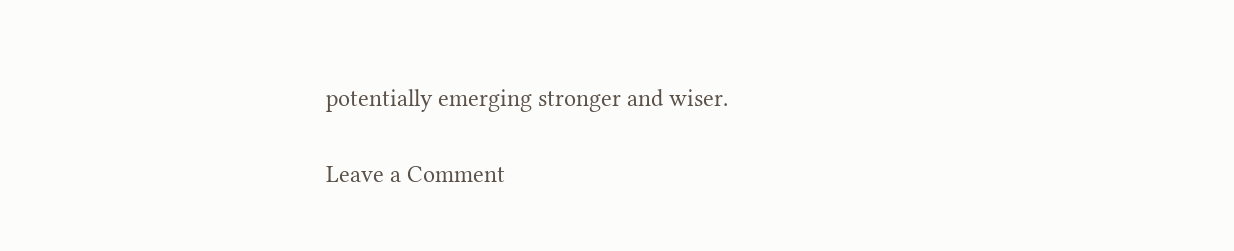potentially emerging stronger and wiser.

Leave a Comment